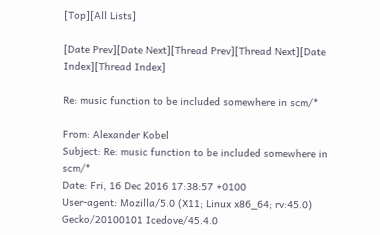[Top][All Lists]

[Date Prev][Date Next][Thread Prev][Thread Next][Date Index][Thread Index]

Re: music function to be included somewhere in scm/*

From: Alexander Kobel
Subject: Re: music function to be included somewhere in scm/*
Date: Fri, 16 Dec 2016 17:38:57 +0100
User-agent: Mozilla/5.0 (X11; Linux x86_64; rv:45.0) Gecko/20100101 Icedove/45.4.0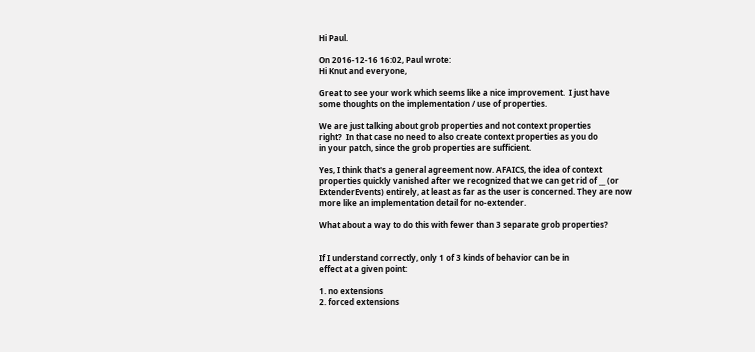Hi Paul.

On 2016-12-16 16:02, Paul wrote:
Hi Knut and everyone,

Great to see your work which seems like a nice improvement.  I just have
some thoughts on the implementation / use of properties.

We are just talking about grob properties and not context properties
right?  In that case no need to also create context properties as you do
in your patch, since the grob properties are sufficient.

Yes, I think that's a general agreement now. AFAICS, the idea of context properties quickly vanished after we recognized that we can get rid of __ (or ExtenderEvents) entirely, at least as far as the user is concerned. They are now more like an implementation detail for no-extender.

What about a way to do this with fewer than 3 separate grob properties?


If I understand correctly, only 1 of 3 kinds of behavior can be in
effect at a given point:

1. no extensions
2. forced extensions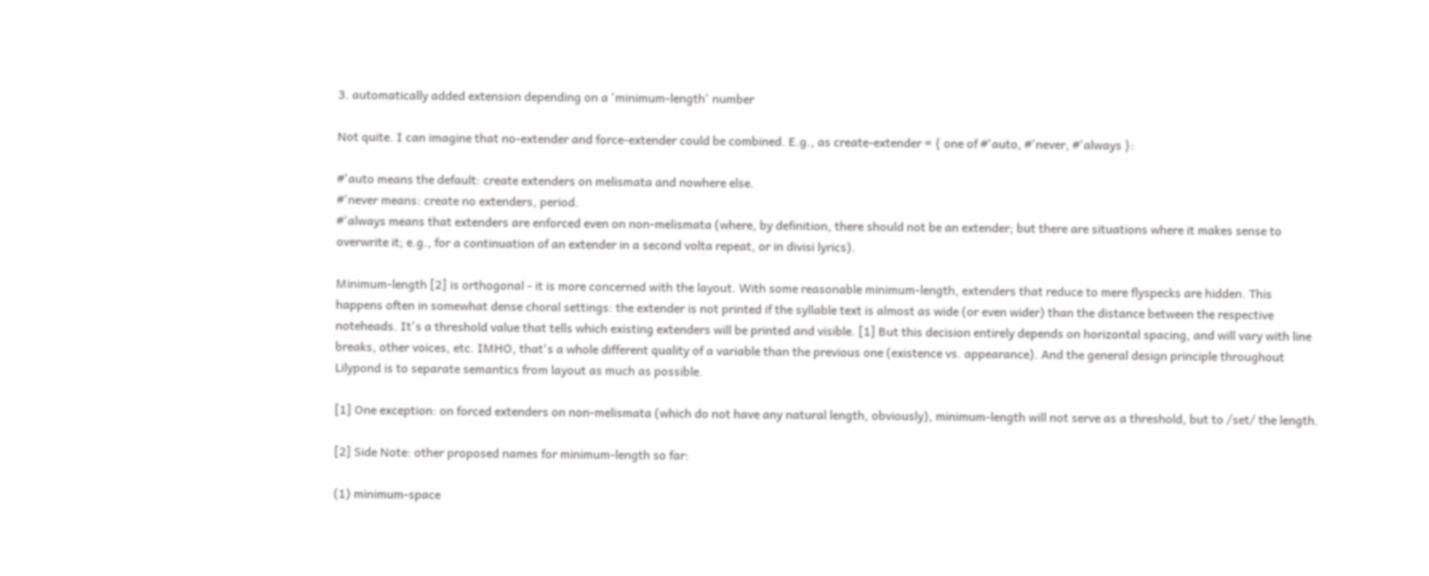3. automatically added extension depending on a 'minimum-length' number

Not quite. I can imagine that no-extender and force-extender could be combined. E.g., as create-extender = { one of #'auto, #'never, #'always }:

#'auto means the default: create extenders on melismata and nowhere else.
#'never means: create no extenders, period.
#'always means that extenders are enforced even on non-melismata (where, by definition, there should not be an extender; but there are situations where it makes sense to overwrite it; e.g., for a continuation of an extender in a second volta repeat, or in divisi lyrics).

Minimum-length [2] is orthogonal - it is more concerned with the layout. With some reasonable minimum-length, extenders that reduce to mere flyspecks are hidden. This happens often in somewhat dense choral settings: the extender is not printed if the syllable text is almost as wide (or even wider) than the distance between the respective noteheads. It's a threshold value that tells which existing extenders will be printed and visible. [1] But this decision entirely depends on horizontal spacing, and will vary with line breaks, other voices, etc. IMHO, that's a whole different quality of a variable than the previous one (existence vs. appearance). And the general design principle throughout Lilypond is to separate semantics from layout as much as possible.

[1] One exception: on forced extenders on non-melismata (which do not have any natural length, obviously), minimum-length will not serve as a threshold, but to /set/ the length.

[2] Side Note: other proposed names for minimum-length so far:

(1) minimum-space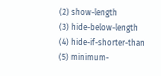(2) show-length
(3) hide-below-length
(4) hide-if-shorter-than
(5) minimum-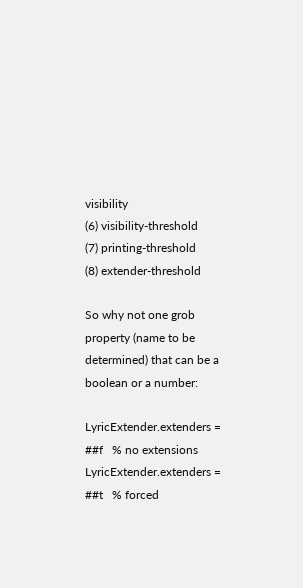visibility
(6) visibility-threshold
(7) printing-threshold
(8) extender-threshold

So why not one grob property (name to be determined) that can be a
boolean or a number:

LyricExtender.extenders = ##f   % no extensions
LyricExtender.extenders = ##t   % forced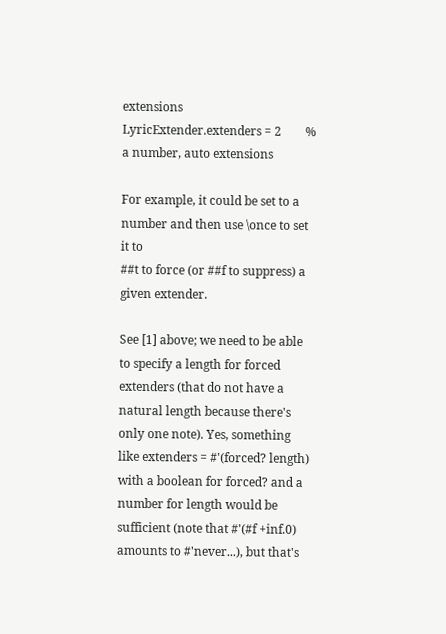extensions
LyricExtender.extenders = 2        % a number, auto extensions

For example, it could be set to a number and then use \once to set it to
##t to force (or ##f to suppress) a given extender.

See [1] above; we need to be able to specify a length for forced extenders (that do not have a natural length because there's only one note). Yes, something like extenders = #'(forced? length) with a boolean for forced? and a number for length would be sufficient (note that #'(#f +inf.0) amounts to #'never...), but that's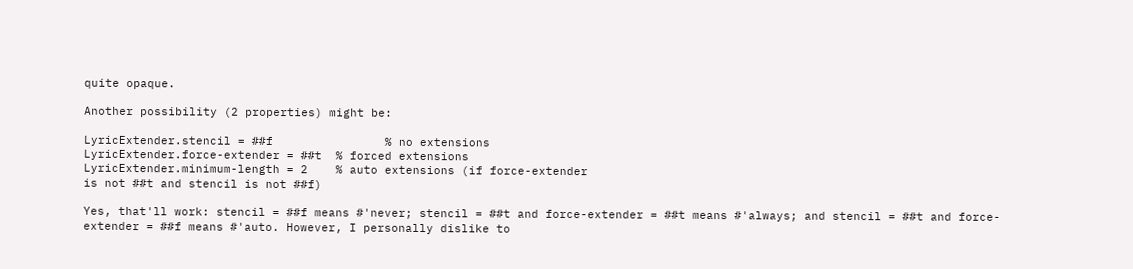quite opaque.

Another possibility (2 properties) might be:

LyricExtender.stencil = ##f                % no extensions
LyricExtender.force-extender = ##t  % forced extensions
LyricExtender.minimum-length = 2    % auto extensions (if force-extender
is not ##t and stencil is not ##f)

Yes, that'll work: stencil = ##f means #'never; stencil = ##t and force-extender = ##t means #'always; and stencil = ##t and force-extender = ##f means #'auto. However, I personally dislike to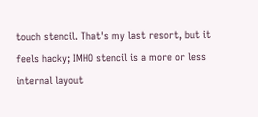touch stencil. That's my last resort, but it feels hacky; IMHO stencil is a more or less internal layout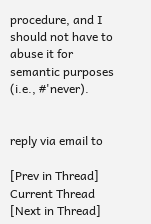procedure, and I should not have to abuse it for semantic purposes (i.e., #'never).


reply via email to

[Prev in Thread] Current Thread [Next in Thread]